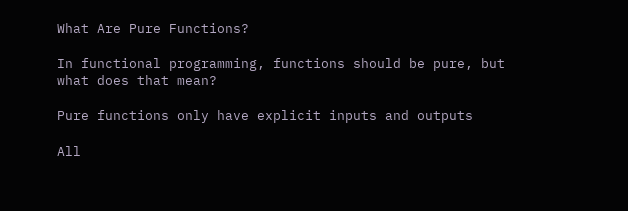What Are Pure Functions?

In functional programming, functions should be pure, but what does that mean?

Pure functions only have explicit inputs and outputs

All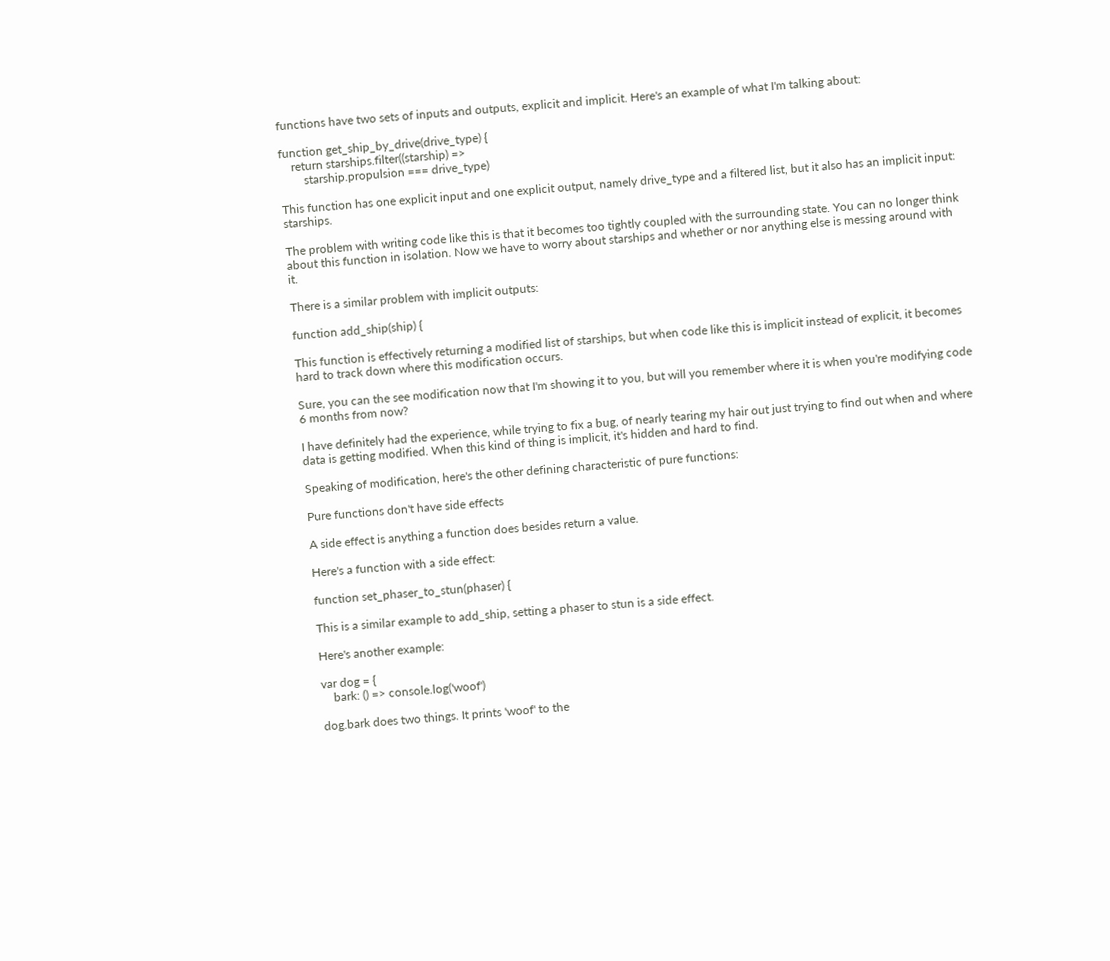functions have two sets of inputs and outputs, explicit and implicit. Here's an example of what I'm talking about:

function get_ship_by_drive(drive_type) {
    return starships.filter((starship) =>
        starship.propulsion === drive_type)

This function has one explicit input and one explicit output, namely drive_type and a filtered list, but it also has an implicit input: starships.

The problem with writing code like this is that it becomes too tightly coupled with the surrounding state. You can no longer think about this function in isolation. Now we have to worry about starships and whether or nor anything else is messing around with it.

There is a similar problem with implicit outputs:

function add_ship(ship) {

This function is effectively returning a modified list of starships, but when code like this is implicit instead of explicit, it becomes hard to track down where this modification occurs.

Sure, you can the see modification now that I'm showing it to you, but will you remember where it is when you're modifying code 6 months from now?

I have definitely had the experience, while trying to fix a bug, of nearly tearing my hair out just trying to find out when and where data is getting modified. When this kind of thing is implicit, it's hidden and hard to find.

Speaking of modification, here's the other defining characteristic of pure functions:

Pure functions don't have side effects

A side effect is anything a function does besides return a value.

Here's a function with a side effect:

function set_phaser_to_stun(phaser) {

This is a similar example to add_ship, setting a phaser to stun is a side effect.

Here's another example:

var dog = {
    bark: () => console.log('woof')

dog.bark does two things. It prints 'woof' to the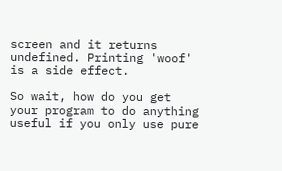screen and it returns undefined. Printing 'woof' is a side effect.

So wait, how do you get your program to do anything useful if you only use pure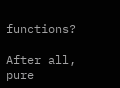functions?

After all, pure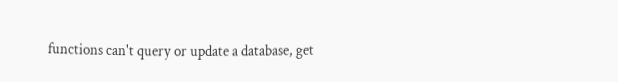functions can't query or update a database, get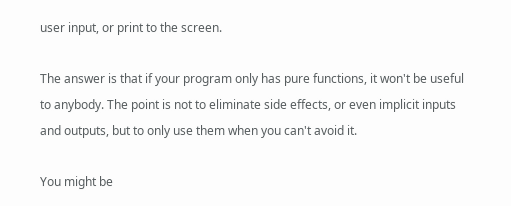user input, or print to the screen.

The answer is that if your program only has pure functions, it won't be useful to anybody. The point is not to eliminate side effects, or even implicit inputs and outputs, but to only use them when you can't avoid it.

You might be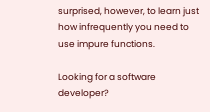surprised, however, to learn just how infrequently you need to use impure functions.

Looking for a software developer?